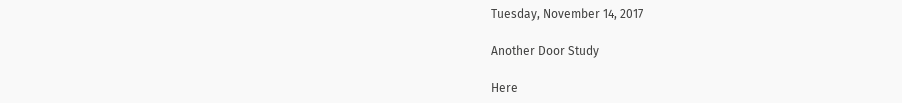Tuesday, November 14, 2017

Another Door Study

Here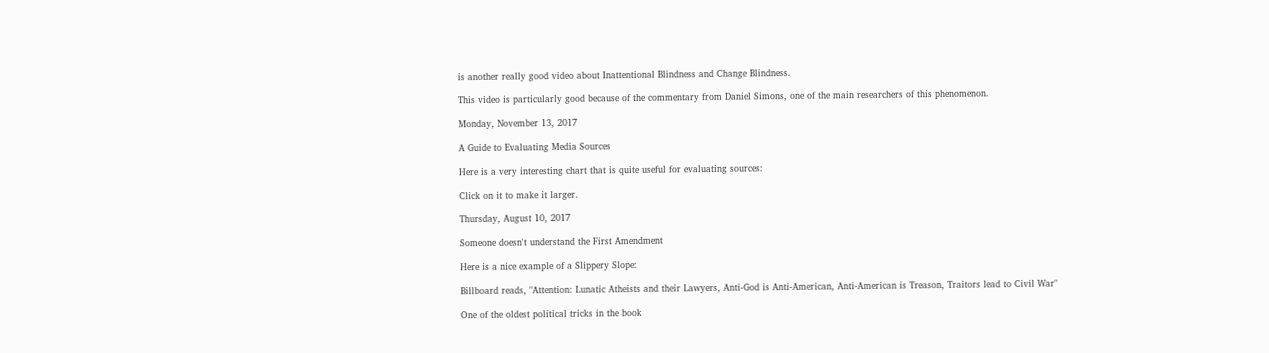is another really good video about Inattentional Blindness and Change Blindness.

This video is particularly good because of the commentary from Daniel Simons, one of the main researchers of this phenomenon.

Monday, November 13, 2017

A Guide to Evaluating Media Sources

Here is a very interesting chart that is quite useful for evaluating sources:

Click on it to make it larger.

Thursday, August 10, 2017

Someone doesn't understand the First Amendment

Here is a nice example of a Slippery Slope:

Billboard reads, "Attention: Lunatic Atheists and their Lawyers, Anti-God is Anti-American, Anti-American is Treason, Traitors lead to Civil War"

One of the oldest political tricks in the book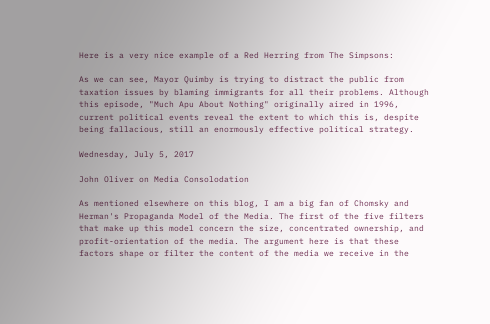Here is a very nice example of a Red Herring from The Simpsons:

As we can see, Mayor Quimby is trying to distract the public from taxation issues by blaming immigrants for all their problems. Although this episode, "Much Apu About Nothing" originally aired in 1996, current political events reveal the extent to which this is, despite being fallacious, still an enormously effective political strategy.

Wednesday, July 5, 2017

John Oliver on Media Consolodation

As mentioned elsewhere on this blog, I am a big fan of Chomsky and Herman's Propaganda Model of the Media. The first of the five filters that make up this model concern the size, concentrated ownership, and profit-orientation of the media. The argument here is that these factors shape or filter the content of the media we receive in the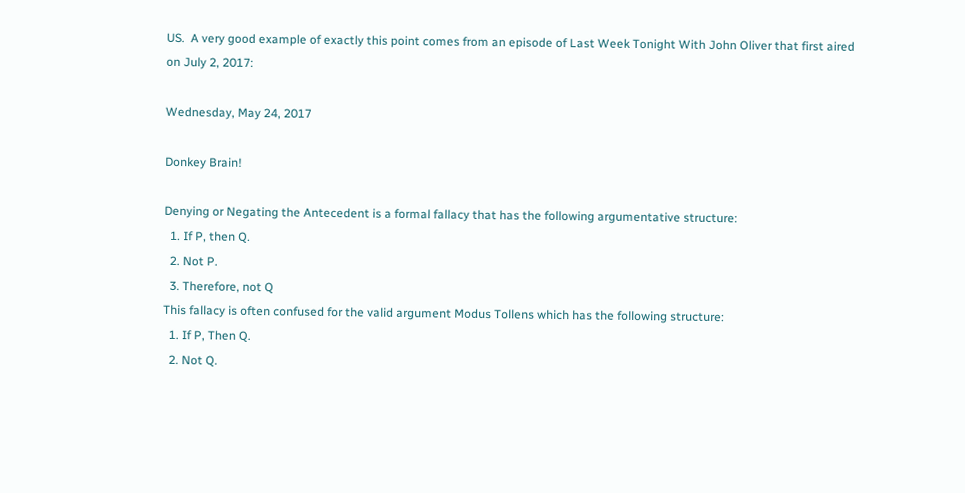US.  A very good example of exactly this point comes from an episode of Last Week Tonight With John Oliver that first aired on July 2, 2017:

Wednesday, May 24, 2017

Donkey Brain!

Denying or Negating the Antecedent is a formal fallacy that has the following argumentative structure:
  1. If P, then Q.
  2. Not P.
  3. Therefore, not Q
This fallacy is often confused for the valid argument Modus Tollens which has the following structure:
  1. If P, Then Q.
  2. Not Q.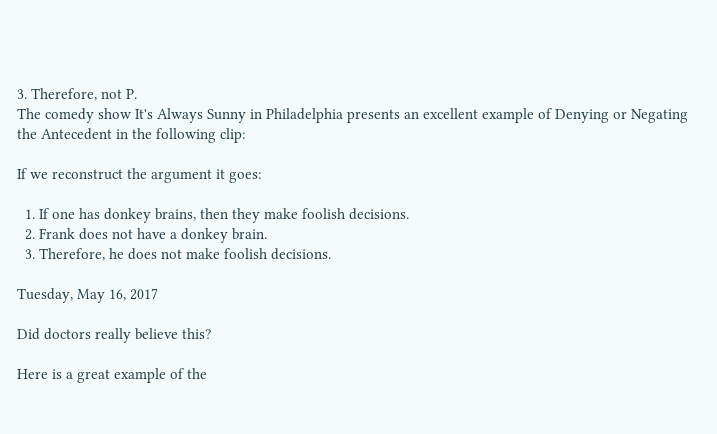3. Therefore, not P.
The comedy show It's Always Sunny in Philadelphia presents an excellent example of Denying or Negating the Antecedent in the following clip:

If we reconstruct the argument it goes:

  1. If one has donkey brains, then they make foolish decisions.
  2. Frank does not have a donkey brain.
  3. Therefore, he does not make foolish decisions.

Tuesday, May 16, 2017

Did doctors really believe this?

Here is a great example of the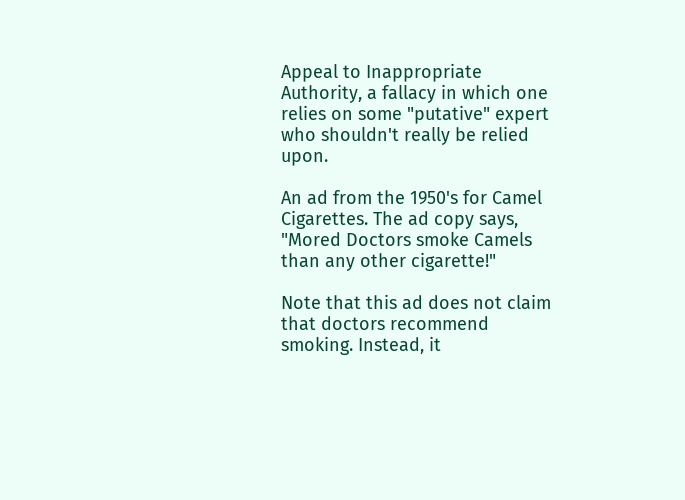Appeal to Inappropriate Authority, a fallacy in which one relies on some "putative" expert who shouldn't really be relied upon.

An ad from the 1950's for Camel Cigarettes. The ad copy says, "Mored Doctors smoke Camels than any other cigarette!"

Note that this ad does not claim that doctors recommend smoking. Instead, it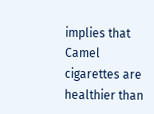implies that Camel cigarettes are healthier than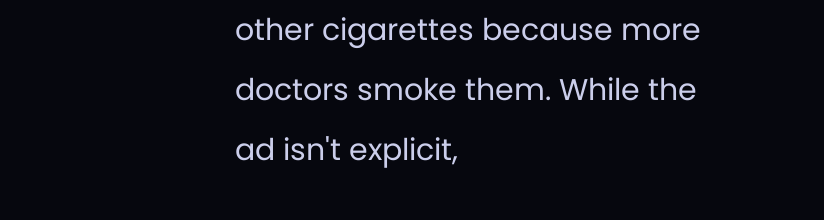other cigarettes because more doctors smoke them. While the ad isn't explicit,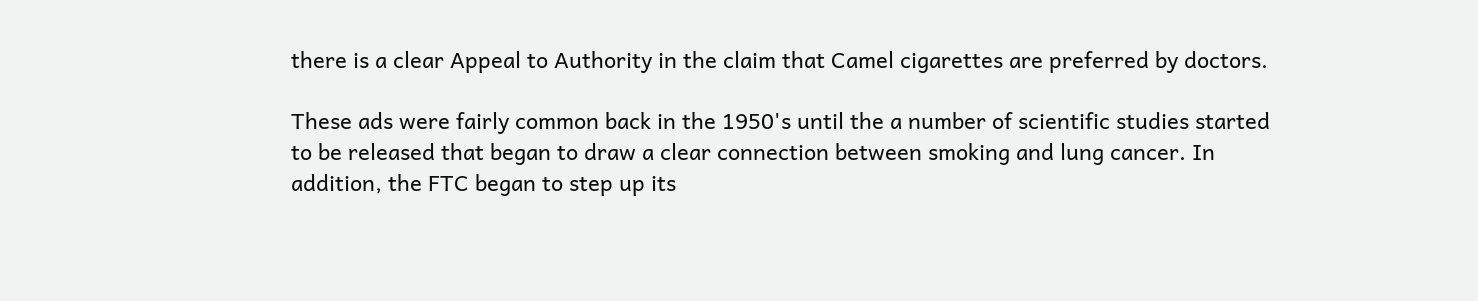there is a clear Appeal to Authority in the claim that Camel cigarettes are preferred by doctors.

These ads were fairly common back in the 1950's until the a number of scientific studies started to be released that began to draw a clear connection between smoking and lung cancer. In addition, the FTC began to step up its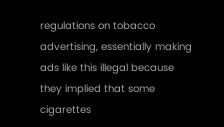regulations on tobacco advertising, essentially making ads like this illegal because they implied that some cigarettes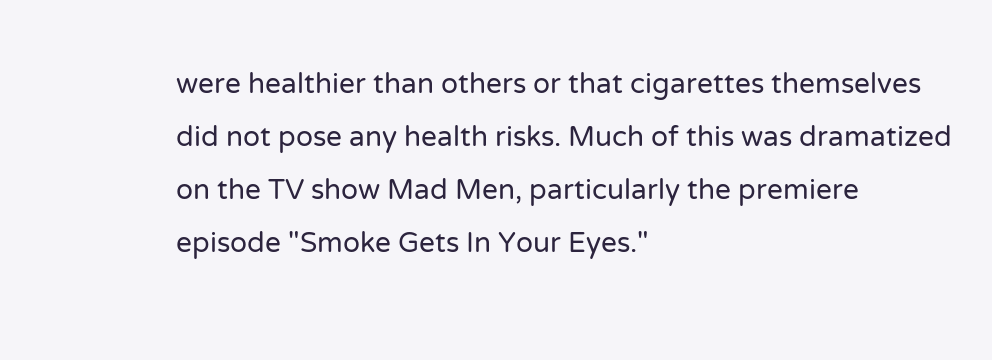were healthier than others or that cigarettes themselves did not pose any health risks. Much of this was dramatized on the TV show Mad Men, particularly the premiere episode "Smoke Gets In Your Eyes."